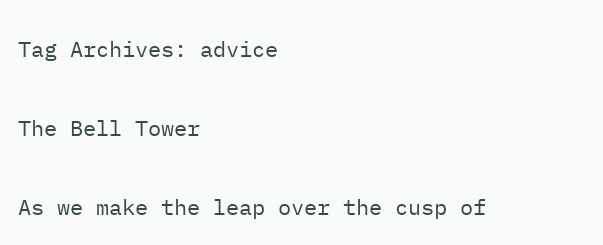Tag Archives: advice

The Bell Tower

As we make the leap over the cusp of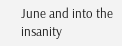June and into the insanity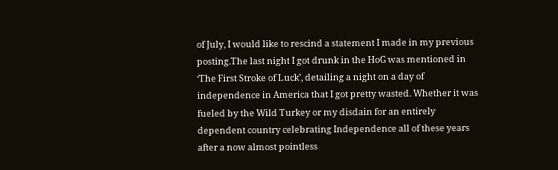of July, I would like to rescind a statement I made in my previous posting.The last night I got drunk in the HoG was mentioned in ‘The First Stroke of Luck’, detailing a night on a day of independence in America that I got pretty wasted. Whether it was fueled by the Wild Turkey or my disdain for an entirely dependent country celebrating Independence all of these years after a now almost pointless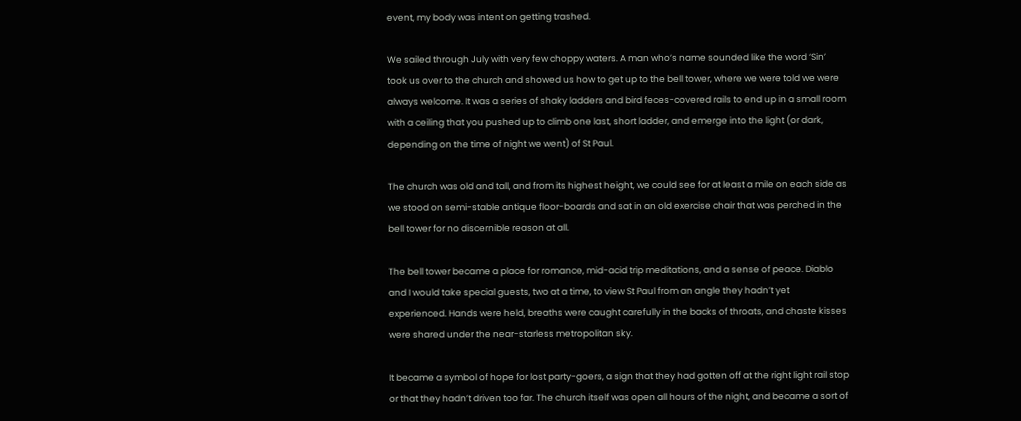event, my body was intent on getting trashed.

We sailed through July with very few choppy waters. A man who’s name sounded like the word ‘Sin’ took us over to the church and showed us how to get up to the bell tower, where we were told we were always welcome. It was a series of shaky ladders and bird feces-covered rails to end up in a small room with a ceiling that you pushed up to climb one last, short ladder, and emerge into the light (or dark, depending on the time of night we went) of St Paul.

The church was old and tall, and from its highest height, we could see for at least a mile on each side as we stood on semi-stable antique floor-boards and sat in an old exercise chair that was perched in the bell tower for no discernible reason at all.

The bell tower became a place for romance, mid-acid trip meditations, and a sense of peace. Diablo and I would take special guests, two at a time, to view St Paul from an angle they hadn’t yet experienced. Hands were held, breaths were caught carefully in the backs of throats, and chaste kisses were shared under the near-starless metropolitan sky.

It became a symbol of hope for lost party-goers, a sign that they had gotten off at the right light rail stop or that they hadn’t driven too far. The church itself was open all hours of the night, and became a sort of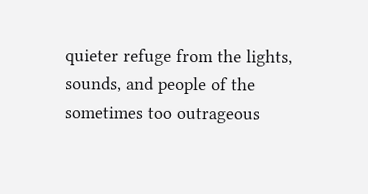quieter refuge from the lights, sounds, and people of the sometimes too outrageous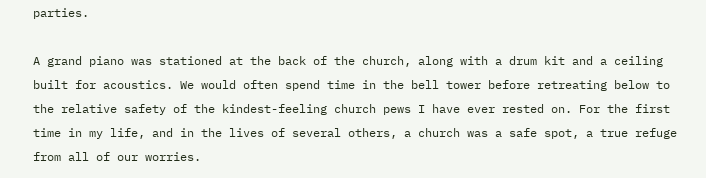parties.

A grand piano was stationed at the back of the church, along with a drum kit and a ceiling built for acoustics. We would often spend time in the bell tower before retreating below to the relative safety of the kindest-feeling church pews I have ever rested on. For the first time in my life, and in the lives of several others, a church was a safe spot, a true refuge from all of our worries.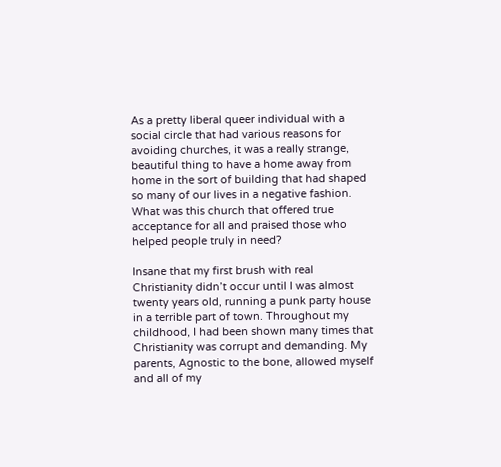As a pretty liberal queer individual with a social circle that had various reasons for avoiding churches, it was a really strange, beautiful thing to have a home away from home in the sort of building that had shaped so many of our lives in a negative fashion. What was this church that offered true acceptance for all and praised those who helped people truly in need?

Insane that my first brush with real Christianity didn’t occur until I was almost twenty years old, running a punk party house in a terrible part of town. Throughout my childhood, I had been shown many times that Christianity was corrupt and demanding. My parents, Agnostic to the bone, allowed myself and all of my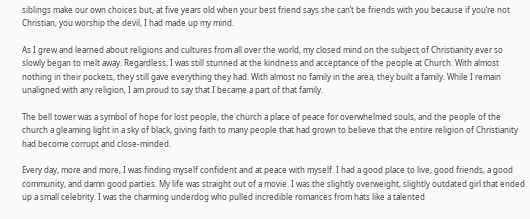siblings make our own choices but, at five years old when your best friend says she can’t be friends with you because if you’re not Christian, you worship the devil, I had made up my mind.

As I grew and learned about religions and cultures from all over the world, my closed mind on the subject of Christianity ever so slowly began to melt away. Regardless, I was still stunned at the kindness and acceptance of the people at Church. With almost nothing in their pockets, they still gave everything they had. With almost no family in the area, they built a family. While I remain unaligned with any religion, I am proud to say that I became a part of that family.

The bell tower was a symbol of hope for lost people, the church a place of peace for overwhelmed souls, and the people of the church a gleaming light in a sky of black, giving faith to many people that had grown to believe that the entire religion of Christianity had become corrupt and close-minded.

Every day, more and more, I was finding myself confident and at peace with myself. I had a good place to live, good friends, a good community, and damn good parties. My life was straight out of a movie. I was the slightly overweight, slightly outdated girl that ended up a small celebrity. I was the charming underdog who pulled incredible romances from hats like a talented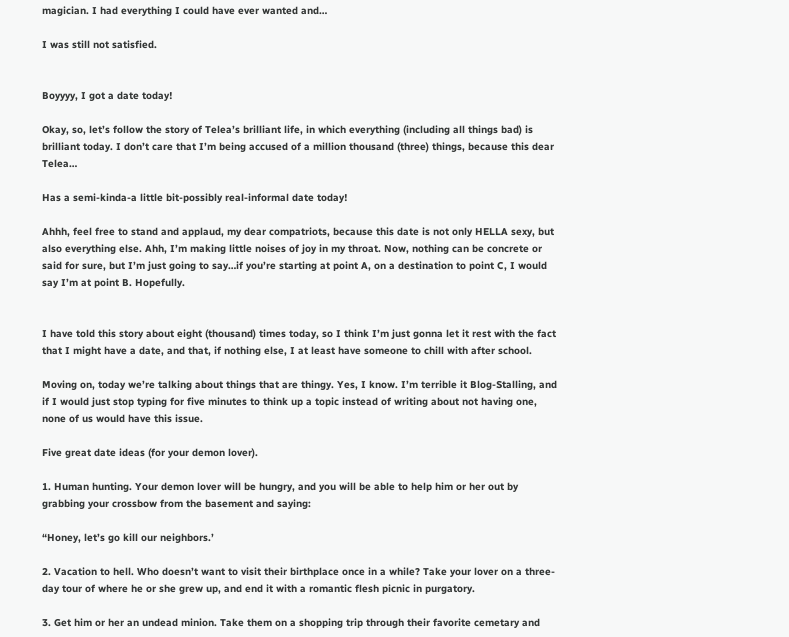magician. I had everything I could have ever wanted and…

I was still not satisfied.


Boyyyy, I got a date today!

Okay, so, let’s follow the story of Telea’s brilliant life, in which everything (including all things bad) is brilliant today. I don’t care that I’m being accused of a million thousand (three) things, because this dear Telea…

Has a semi-kinda-a little bit-possibly real-informal date today!

Ahhh, feel free to stand and applaud, my dear compatriots, because this date is not only HELLA sexy, but also everything else. Ahh, I’m making little noises of joy in my throat. Now, nothing can be concrete or said for sure, but I’m just going to say…if you’re starting at point A, on a destination to point C, I would say I’m at point B. Hopefully.


I have told this story about eight (thousand) times today, so I think I’m just gonna let it rest with the fact that I might have a date, and that, if nothing else, I at least have someone to chill with after school.

Moving on, today we’re talking about things that are thingy. Yes, I know. I’m terrible it Blog-Stalling, and if I would just stop typing for five minutes to think up a topic instead of writing about not having one, none of us would have this issue.

Five great date ideas (for your demon lover).

1. Human hunting. Your demon lover will be hungry, and you will be able to help him or her out by grabbing your crossbow from the basement and saying:

“Honey, let’s go kill our neighbors.’

2. Vacation to hell. Who doesn’t want to visit their birthplace once in a while? Take your lover on a three-day tour of where he or she grew up, and end it with a romantic flesh picnic in purgatory.

3. Get him or her an undead minion. Take them on a shopping trip through their favorite cemetary and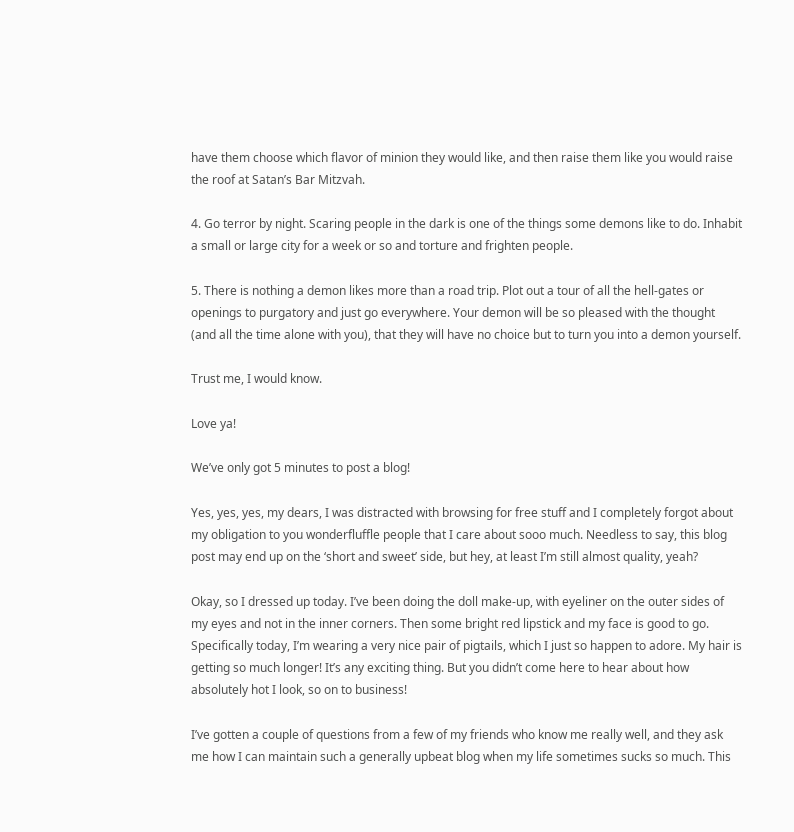have them choose which flavor of minion they would like, and then raise them like you would raise the roof at Satan’s Bar Mitzvah.

4. Go terror by night. Scaring people in the dark is one of the things some demons like to do. Inhabit a small or large city for a week or so and torture and frighten people.

5. There is nothing a demon likes more than a road trip. Plot out a tour of all the hell-gates or openings to purgatory and just go everywhere. Your demon will be so pleased with the thought (and all the time alone with you), that they will have no choice but to turn you into a demon yourself.

Trust me, I would know.

Love ya!

We’ve only got 5 minutes to post a blog!

Yes, yes, yes, my dears, I was distracted with browsing for free stuff and I completely forgot about my obligation to you wonderfluffle people that I care about sooo much. Needless to say, this blog post may end up on the ‘short and sweet’ side, but hey, at least I’m still almost quality, yeah?

Okay, so I dressed up today. I’ve been doing the doll make-up, with eyeliner on the outer sides of my eyes and not in the inner corners. Then some bright red lipstick and my face is good to go. Specifically today, I’m wearing a very nice pair of pigtails, which I just so happen to adore. My hair is getting so much longer! It’s any exciting thing. But you didn’t come here to hear about how absolutely hot I look, so on to business!

I’ve gotten a couple of questions from a few of my friends who know me really well, and they ask me how I can maintain such a generally upbeat blog when my life sometimes sucks so much. This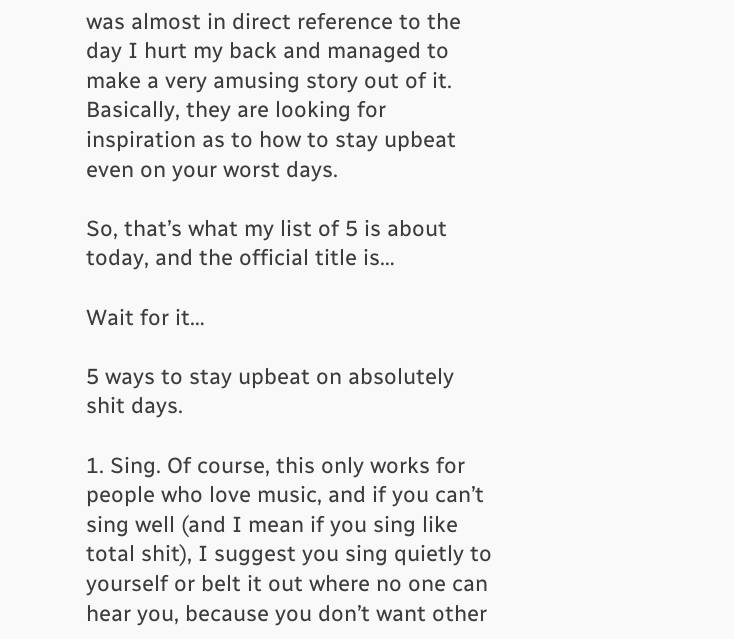was almost in direct reference to the day I hurt my back and managed to make a very amusing story out of it. Basically, they are looking for inspiration as to how to stay upbeat even on your worst days.

So, that’s what my list of 5 is about today, and the official title is…

Wait for it…

5 ways to stay upbeat on absolutely shit days.

1. Sing. Of course, this only works for people who love music, and if you can’t sing well (and I mean if you sing like total shit), I suggest you sing quietly to yourself or belt it out where no one can hear you, because you don’t want other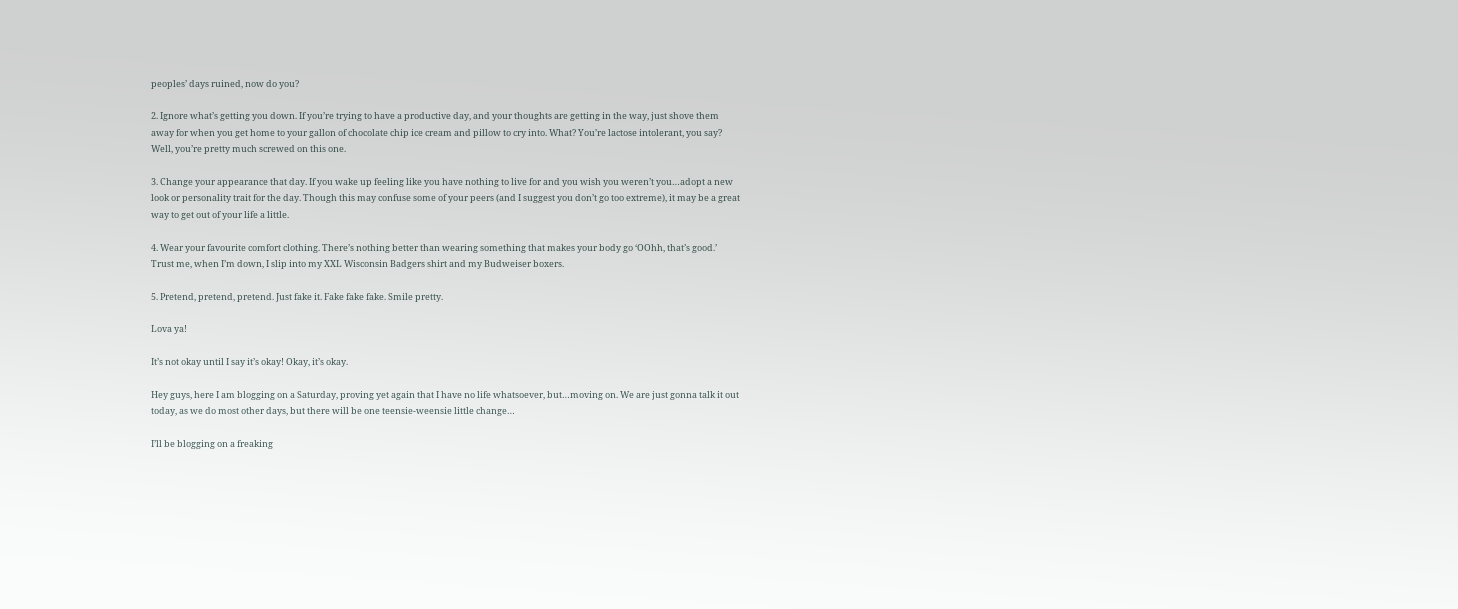peoples’ days ruined, now do you?

2. Ignore what’s getting you down. If you’re trying to have a productive day, and your thoughts are getting in the way, just shove them away for when you get home to your gallon of chocolate chip ice cream and pillow to cry into. What? You’re lactose intolerant, you say? Well, you’re pretty much screwed on this one.

3. Change your appearance that day. If you wake up feeling like you have nothing to live for and you wish you weren’t you…adopt a new look or personality trait for the day. Though this may confuse some of your peers (and I suggest you don’t go too extreme), it may be a great way to get out of your life a little.

4. Wear your favourite comfort clothing. There’s nothing better than wearing something that makes your body go ‘OOhh, that’s good.’ Trust me, when I’m down, I slip into my XXL Wisconsin Badgers shirt and my Budweiser boxers.

5. Pretend, pretend, pretend. Just fake it. Fake fake fake. Smile pretty.

Lova ya!

It’s not okay until I say it’s okay! Okay, it’s okay.

Hey guys, here I am blogging on a Saturday, proving yet again that I have no life whatsoever, but…moving on. We are just gonna talk it out today, as we do most other days, but there will be one teensie-weensie little change…

I’ll be blogging on a freaking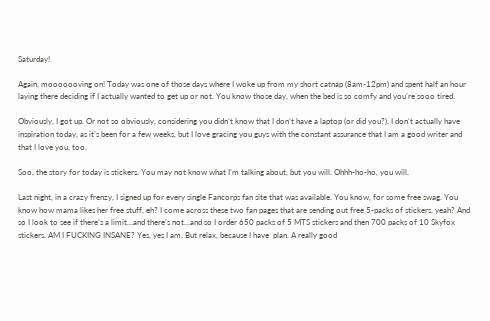Saturday!

Again, mooooooving on! Today was one of those days where I woke up from my short catnap (8am-12pm) and spent half an hour laying there deciding if I actually wanted to get up or not. You know those day, when the bed is so comfy and you’re sooo tired.

Obviously, I got up. Or not so obviously, considering you didn’t know that I don’t have a laptop (or did you?). I don’t actually have inspiration today, as it’s been for a few weeks, but I love gracing you guys with the constant assurance that I am a good writer and that I love you, too.

Soo, the story for today is stickers. You may not know what I’m talking about, but you will. Ohhh-ho-ho, you will.

Last night, in a crazy frenzy, I signed up for every single Fancorps fan site that was available. You know, for some free swag. You know how mama likes her free stuff, eh? I come across these two fan pages that are sending out free 5-packs of stickers, yeah? And so I look to see if there’s a limit…and there’s not…and so I order 650 packs of 5 MTS stickers and then 700 packs of 10 Skyfox stickers. AM I FUCKING INSANE? Yes, yes I am. But relax, because I have  plan. A really good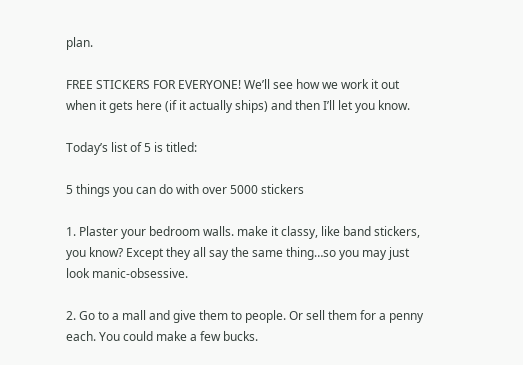plan.

FREE STICKERS FOR EVERYONE! We’ll see how we work it out when it gets here (if it actually ships) and then I’ll let you know.

Today’s list of 5 is titled:

5 things you can do with over 5000 stickers

1. Plaster your bedroom walls. make it classy, like band stickers, you know? Except they all say the same thing…so you may just look manic-obsessive.

2. Go to a mall and give them to people. Or sell them for a penny each. You could make a few bucks.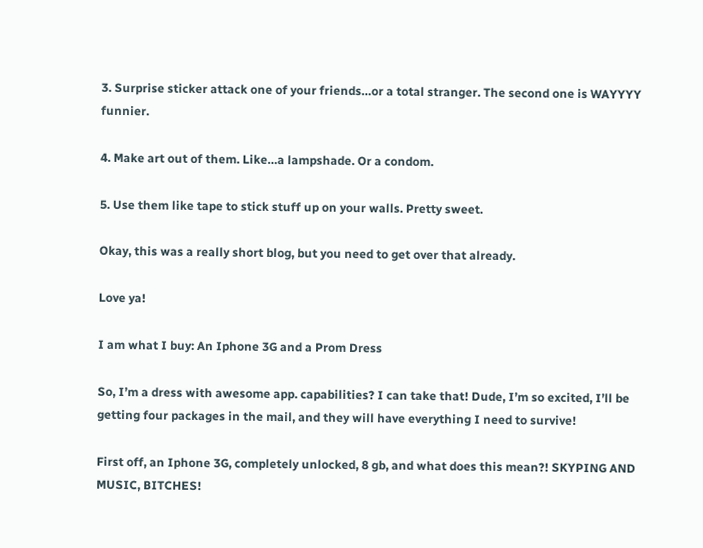3. Surprise sticker attack one of your friends…or a total stranger. The second one is WAYYYY funnier.

4. Make art out of them. Like…a lampshade. Or a condom.

5. Use them like tape to stick stuff up on your walls. Pretty sweet.

Okay, this was a really short blog, but you need to get over that already.

Love ya!

I am what I buy: An Iphone 3G and a Prom Dress

So, I’m a dress with awesome app. capabilities? I can take that! Dude, I’m so excited, I’ll be getting four packages in the mail, and they will have everything I need to survive!

First off, an Iphone 3G, completely unlocked, 8 gb, and what does this mean?! SKYPING AND MUSIC, BITCHES!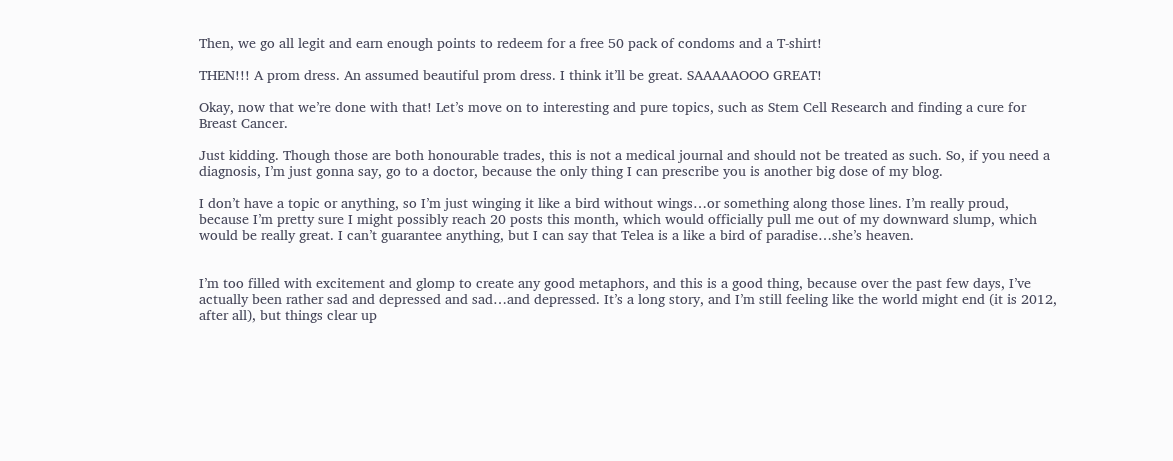Then, we go all legit and earn enough points to redeem for a free 50 pack of condoms and a T-shirt!

THEN!!! A prom dress. An assumed beautiful prom dress. I think it’ll be great. SAAAAAOOO GREAT!

Okay, now that we’re done with that! Let’s move on to interesting and pure topics, such as Stem Cell Research and finding a cure for Breast Cancer.

Just kidding. Though those are both honourable trades, this is not a medical journal and should not be treated as such. So, if you need a diagnosis, I’m just gonna say, go to a doctor, because the only thing I can prescribe you is another big dose of my blog.

I don’t have a topic or anything, so I’m just winging it like a bird without wings…or something along those lines. I’m really proud, because I’m pretty sure I might possibly reach 20 posts this month, which would officially pull me out of my downward slump, which would be really great. I can’t guarantee anything, but I can say that Telea is a like a bird of paradise…she’s heaven.


I’m too filled with excitement and glomp to create any good metaphors, and this is a good thing, because over the past few days, I’ve actually been rather sad and depressed and sad…and depressed. It’s a long story, and I’m still feeling like the world might end (it is 2012, after all), but things clear up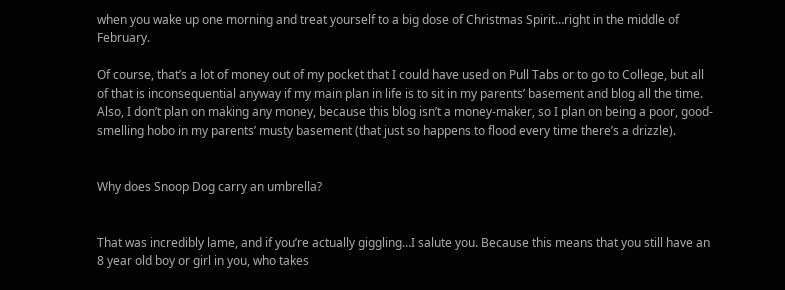when you wake up one morning and treat yourself to a big dose of Christmas Spirit…right in the middle of February.

Of course, that’s a lot of money out of my pocket that I could have used on Pull Tabs or to go to College, but all of that is inconsequential anyway if my main plan in life is to sit in my parents’ basement and blog all the time. Also, I don’t plan on making any money, because this blog isn’t a money-maker, so I plan on being a poor, good-smelling hobo in my parents’ musty basement (that just so happens to flood every time there’s a drizzle).


Why does Snoop Dog carry an umbrella?


That was incredibly lame, and if you’re actually giggling…I salute you. Because this means that you still have an 8 year old boy or girl in you, who takes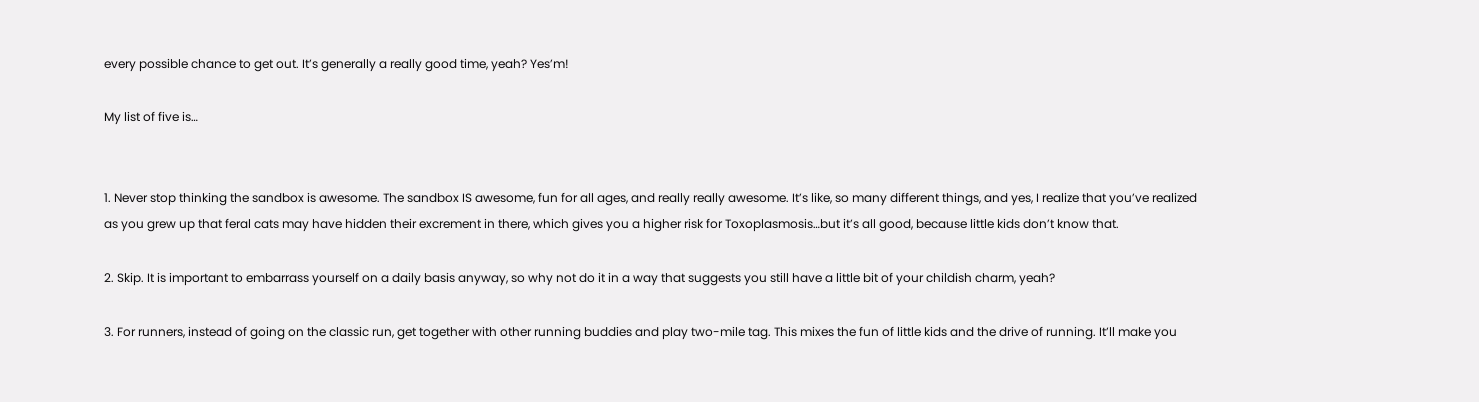every possible chance to get out. It’s generally a really good time, yeah? Yes’m!

My list of five is…


1. Never stop thinking the sandbox is awesome. The sandbox IS awesome, fun for all ages, and really really awesome. It’s like, so many different things, and yes, I realize that you’ve realized as you grew up that feral cats may have hidden their excrement in there, which gives you a higher risk for Toxoplasmosis…but it’s all good, because little kids don’t know that.

2. Skip. It is important to embarrass yourself on a daily basis anyway, so why not do it in a way that suggests you still have a little bit of your childish charm, yeah?

3. For runners, instead of going on the classic run, get together with other running buddies and play two-mile tag. This mixes the fun of little kids and the drive of running. It’ll make you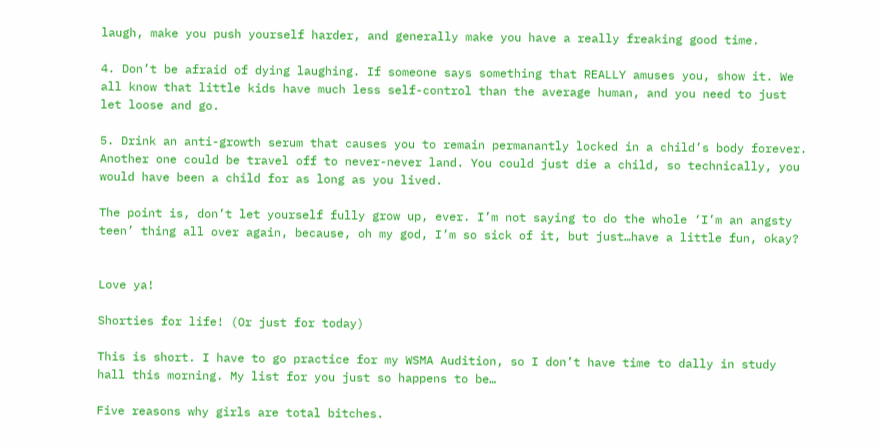laugh, make you push yourself harder, and generally make you have a really freaking good time.

4. Don’t be afraid of dying laughing. If someone says something that REALLY amuses you, show it. We all know that little kids have much less self-control than the average human, and you need to just let loose and go.

5. Drink an anti-growth serum that causes you to remain permanantly locked in a child’s body forever. Another one could be travel off to never-never land. You could just die a child, so technically, you would have been a child for as long as you lived.

The point is, don’t let yourself fully grow up, ever. I’m not saying to do the whole ‘I’m an angsty teen’ thing all over again, because, oh my god, I’m so sick of it, but just…have a little fun, okay?


Love ya!

Shorties for life! (Or just for today)

This is short. I have to go practice for my WSMA Audition, so I don’t have time to dally in study hall this morning. My list for you just so happens to be…

Five reasons why girls are total bitches.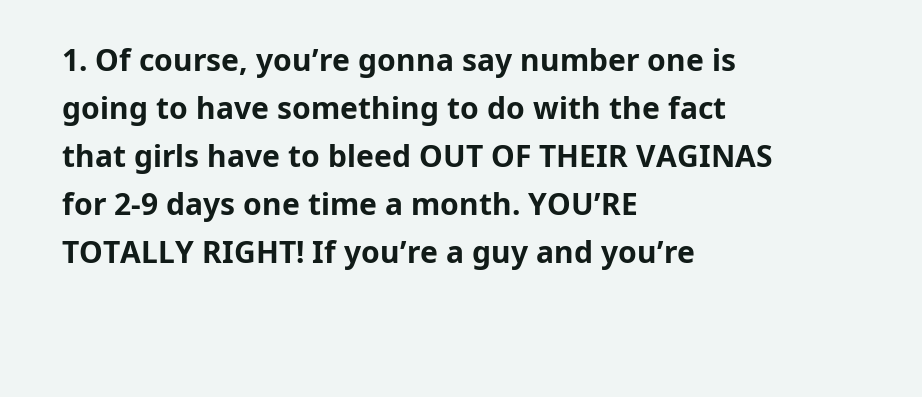1. Of course, you’re gonna say number one is going to have something to do with the fact that girls have to bleed OUT OF THEIR VAGINAS for 2-9 days one time a month. YOU’RE TOTALLY RIGHT! If you’re a guy and you’re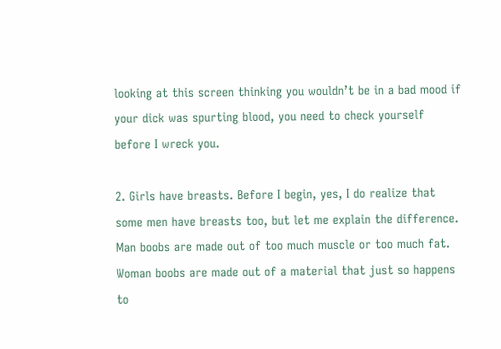looking at this screen thinking you wouldn’t be in a bad mood if your dick was spurting blood, you need to check yourself before I wreck you.

2. Girls have breasts. Before I begin, yes, I do realize that some men have breasts too, but let me explain the difference. Man boobs are made out of too much muscle or too much fat. Woman boobs are made out of a material that just so happens to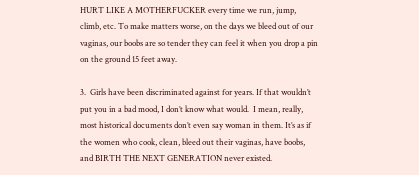HURT LIKE A MOTHERFUCKER every time we run, jump, climb, etc. To make matters worse, on the days we bleed out of our vaginas, our boobs are so tender they can feel it when you drop a pin on the ground 15 feet away.

3.  Girls have been discriminated against for years. If that wouldn’t put you in a bad mood, I don’t know what would.  I mean, really, most historical documents don’t even say woman in them. It’s as if the women who cook, clean, bleed out their vaginas, have boobs, and BIRTH THE NEXT GENERATION never existed.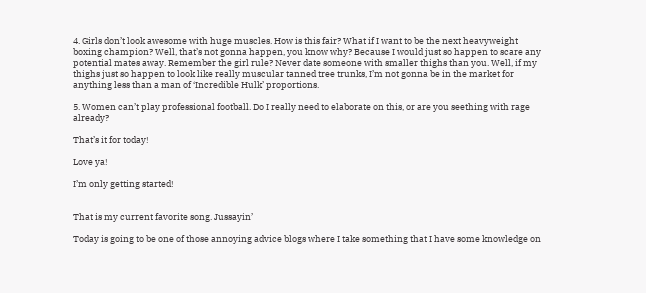4. Girls don’t look awesome with huge muscles. How is this fair? What if I want to be the next heavyweight boxing champion? Well, that’s not gonna happen, you know why? Because I would just so happen to scare any potential mates away. Remember the girl rule? Never date someone with smaller thighs than you. Well, if my thighs just so happen to look like really muscular tanned tree trunks, I’m not gonna be in the market for anything less than a man of ‘Incredible Hulk’ proportions.

5. Women can’t play professional football. Do I really need to elaborate on this, or are you seething with rage already?

That’s it for today!

Love ya!

I’m only getting started!


That is my current favorite song. Jussayin’

Today is going to be one of those annoying advice blogs where I take something that I have some knowledge on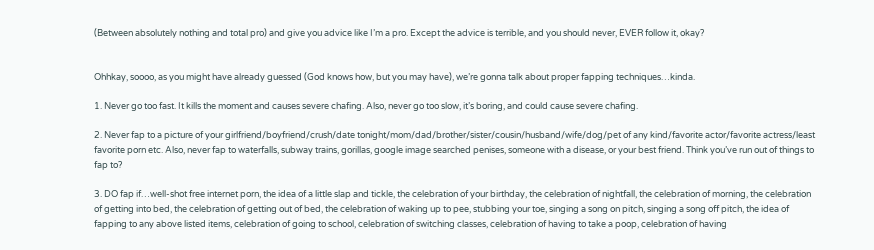(Between absolutely nothing and total pro) and give you advice like I’m a pro. Except the advice is terrible, and you should never, EVER follow it, okay?


Ohhkay, soooo, as you might have already guessed (God knows how, but you may have), we’re gonna talk about proper fapping techniques…kinda.

1. Never go too fast. It kills the moment and causes severe chafing. Also, never go too slow, it’s boring, and could cause severe chafing.

2. Never fap to a picture of your girlfriend/boyfriend/crush/date tonight/mom/dad/brother/sister/cousin/husband/wife/dog/pet of any kind/favorite actor/favorite actress/least favorite porn etc. Also, never fap to waterfalls, subway trains, gorillas, google image searched penises, someone with a disease, or your best friend. Think you’ve run out of things to fap to?

3. DO fap if…well-shot free internet porn, the idea of a little slap and tickle, the celebration of your birthday, the celebration of nightfall, the celebration of morning, the celebration of getting into bed, the celebration of getting out of bed, the celebration of waking up to pee, stubbing your toe, singing a song on pitch, singing a song off pitch, the idea of fapping to any above listed items, celebration of going to school, celebration of switching classes, celebration of having to take a poop, celebration of having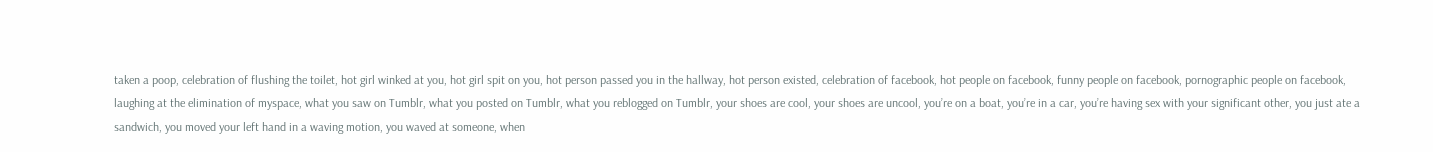taken a poop, celebration of flushing the toilet, hot girl winked at you, hot girl spit on you, hot person passed you in the hallway, hot person existed, celebration of facebook, hot people on facebook, funny people on facebook, pornographic people on facebook, laughing at the elimination of myspace, what you saw on Tumblr, what you posted on Tumblr, what you reblogged on Tumblr, your shoes are cool, your shoes are uncool, you’re on a boat, you’re in a car, you’re having sex with your significant other, you just ate a sandwich, you moved your left hand in a waving motion, you waved at someone, when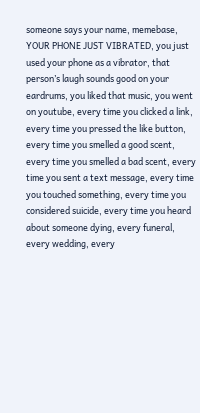someone says your name, memebase, YOUR PHONE JUST VIBRATED, you just used your phone as a vibrator, that person’s laugh sounds good on your eardrums, you liked that music, you went on youtube, every time you clicked a link, every time you pressed the like button, every time you smelled a good scent, every time you smelled a bad scent, every time you sent a text message, every time you touched something, every time you considered suicide, every time you heard about someone dying, every funeral, every wedding, every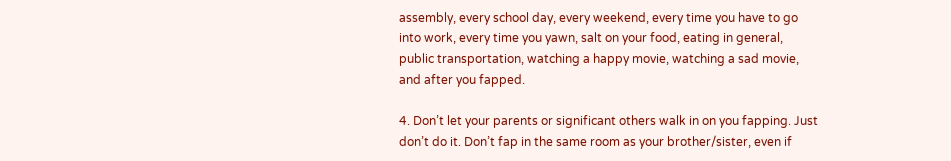assembly, every school day, every weekend, every time you have to go into work, every time you yawn, salt on your food, eating in general, public transportation, watching a happy movie, watching a sad movie, and after you fapped.

4. Don’t let your parents or significant others walk in on you fapping. Just don’t do it. Don’t fap in the same room as your brother/sister, even if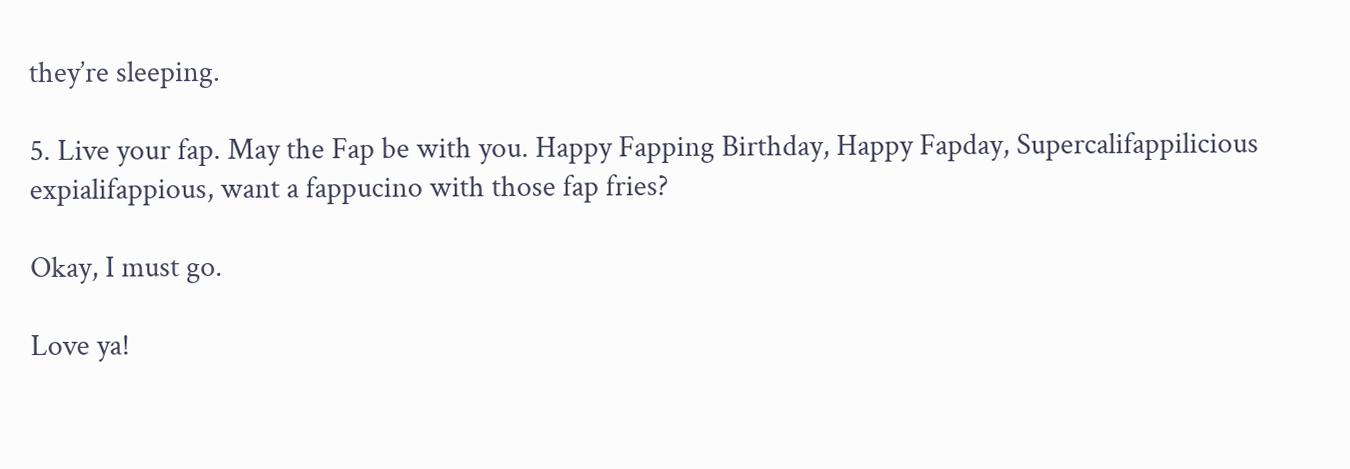they’re sleeping.

5. Live your fap. May the Fap be with you. Happy Fapping Birthday, Happy Fapday, Supercalifappilicious expialifappious, want a fappucino with those fap fries?

Okay, I must go.

Love ya!